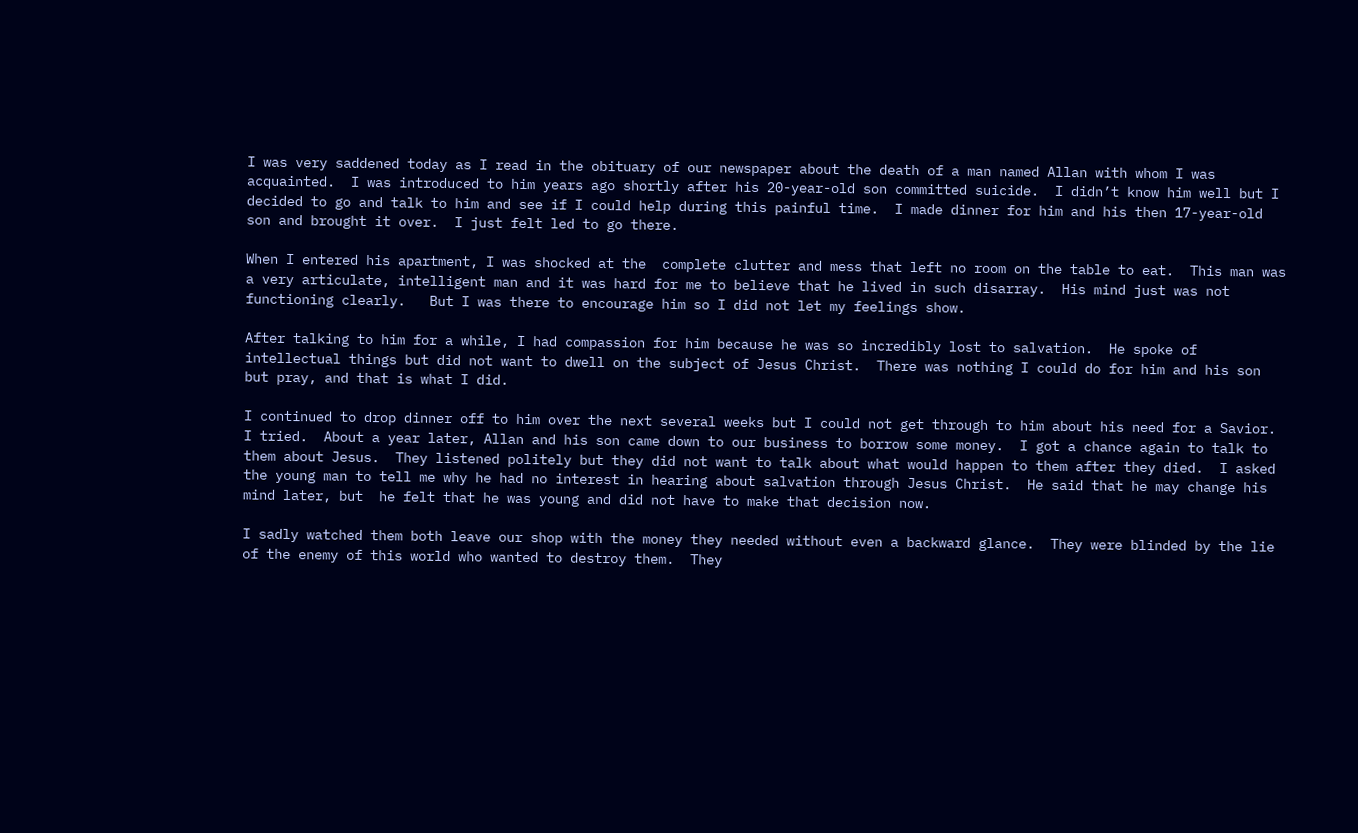I was very saddened today as I read in the obituary of our newspaper about the death of a man named Allan with whom I was acquainted.  I was introduced to him years ago shortly after his 20-year-old son committed suicide.  I didn’t know him well but I decided to go and talk to him and see if I could help during this painful time.  I made dinner for him and his then 17-year-old son and brought it over.  I just felt led to go there.

When I entered his apartment, I was shocked at the  complete clutter and mess that left no room on the table to eat.  This man was a very articulate, intelligent man and it was hard for me to believe that he lived in such disarray.  His mind just was not functioning clearly.   But I was there to encourage him so I did not let my feelings show.

After talking to him for a while, I had compassion for him because he was so incredibly lost to salvation.  He spoke of intellectual things but did not want to dwell on the subject of Jesus Christ.  There was nothing I could do for him and his son but pray, and that is what I did.

I continued to drop dinner off to him over the next several weeks but I could not get through to him about his need for a Savior.  I tried.  About a year later, Allan and his son came down to our business to borrow some money.  I got a chance again to talk to them about Jesus.  They listened politely but they did not want to talk about what would happen to them after they died.  I asked the young man to tell me why he had no interest in hearing about salvation through Jesus Christ.  He said that he may change his mind later, but  he felt that he was young and did not have to make that decision now.

I sadly watched them both leave our shop with the money they needed without even a backward glance.  They were blinded by the lie of the enemy of this world who wanted to destroy them.  They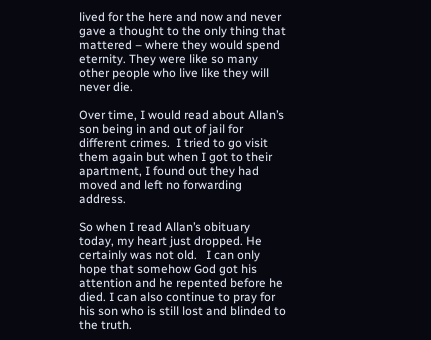lived for the here and now and never gave a thought to the only thing that mattered – where they would spend eternity. They were like so many other people who live like they will never die.

Over time, I would read about Allan’s son being in and out of jail for different crimes.  I tried to go visit them again but when I got to their apartment, I found out they had moved and left no forwarding address.

So when I read Allan’s obituary today, my heart just dropped. He certainly was not old.   I can only hope that somehow God got his attention and he repented before he died. I can also continue to pray for his son who is still lost and blinded to the truth.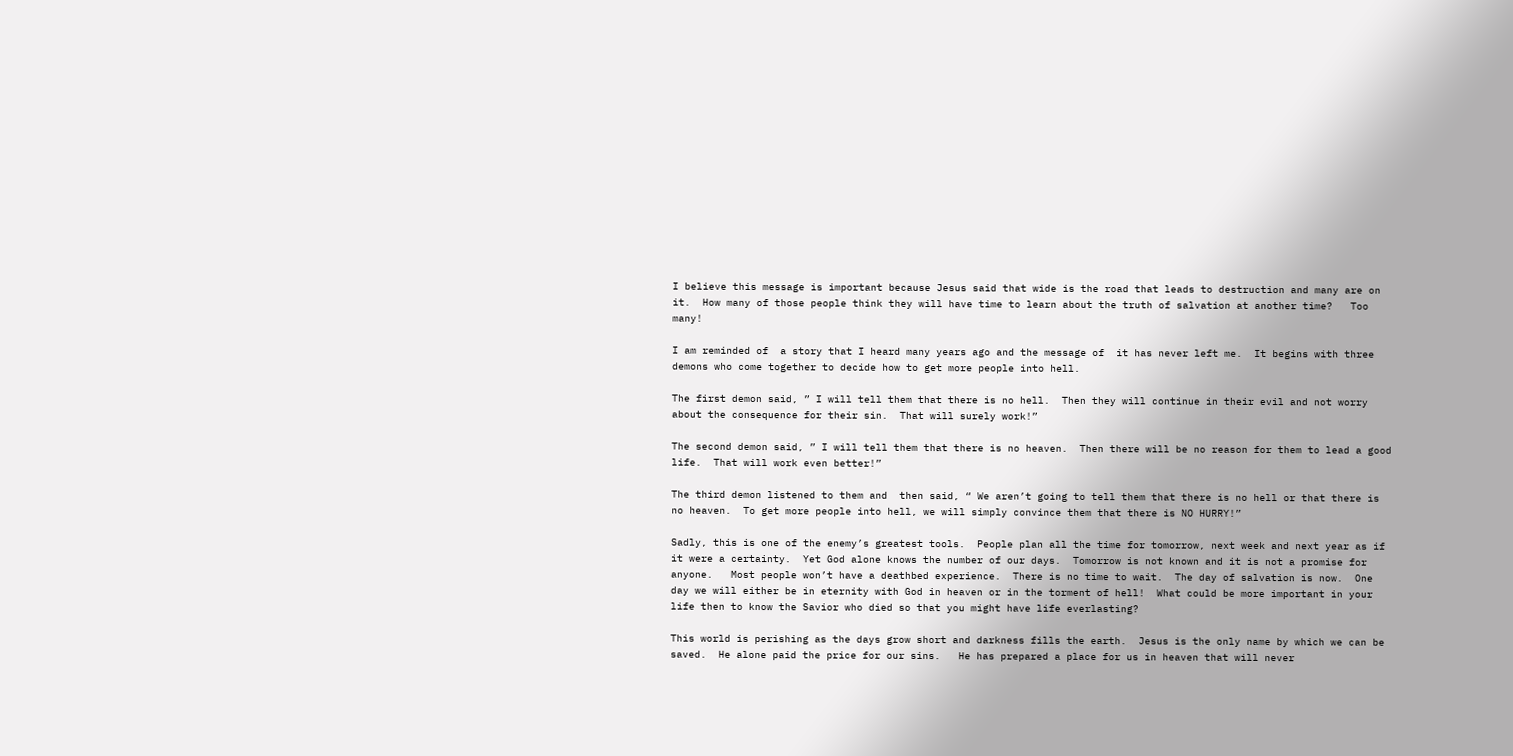I believe this message is important because Jesus said that wide is the road that leads to destruction and many are on it.  How many of those people think they will have time to learn about the truth of salvation at another time?   Too many!

I am reminded of  a story that I heard many years ago and the message of  it has never left me.  It begins with three demons who come together to decide how to get more people into hell.

The first demon said, ” I will tell them that there is no hell.  Then they will continue in their evil and not worry about the consequence for their sin.  That will surely work!”

The second demon said, ” I will tell them that there is no heaven.  Then there will be no reason for them to lead a good life.  That will work even better!”

The third demon listened to them and  then said, “ We aren’t going to tell them that there is no hell or that there is no heaven.  To get more people into hell, we will simply convince them that there is NO HURRY!”

Sadly, this is one of the enemy’s greatest tools.  People plan all the time for tomorrow, next week and next year as if it were a certainty.  Yet God alone knows the number of our days.  Tomorrow is not known and it is not a promise for anyone.   Most people won’t have a deathbed experience.  There is no time to wait.  The day of salvation is now.  One day we will either be in eternity with God in heaven or in the torment of hell!  What could be more important in your life then to know the Savior who died so that you might have life everlasting?

This world is perishing as the days grow short and darkness fills the earth.  Jesus is the only name by which we can be saved.  He alone paid the price for our sins.   He has prepared a place for us in heaven that will never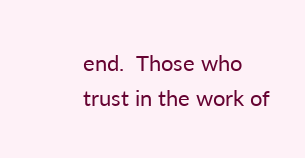end.  Those who trust in the work of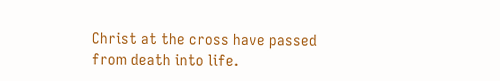Christ at the cross have passed from death into life.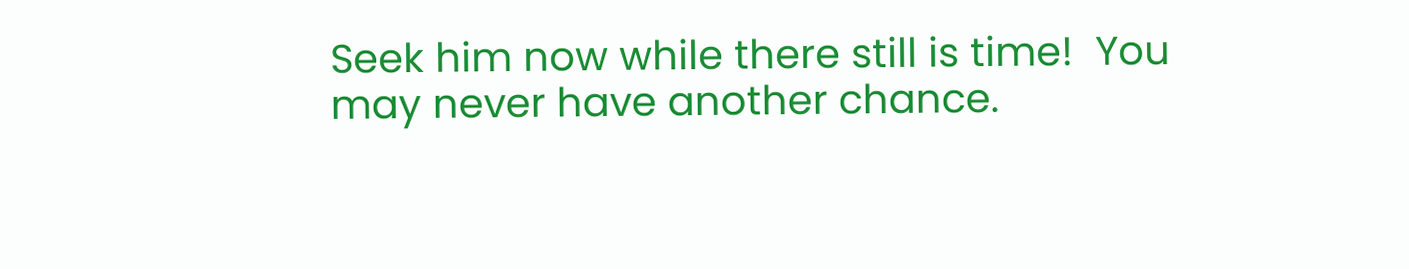Seek him now while there still is time!  You may never have another chance.